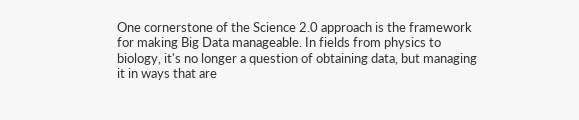One cornerstone of the Science 2.0 approach is the framework for making Big Data manageable. In fields from physics to biology, it's no longer a question of obtaining data, but managing it in ways that are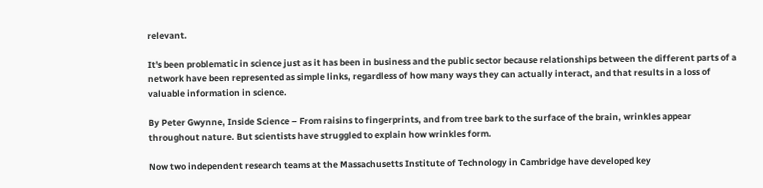relevant.

It's been problematic in science just as it has been in business and the public sector because relationships between the different parts of a network have been represented as simple links, regardless of how many ways they can actually interact, and that results in a loss of valuable information in science.

By Peter Gwynne, Inside Science – From raisins to fingerprints, and from tree bark to the surface of the brain, wrinkles appear throughout nature. But scientists have struggled to explain how wrinkles form.

Now two independent research teams at the Massachusetts Institute of Technology in Cambridge have developed key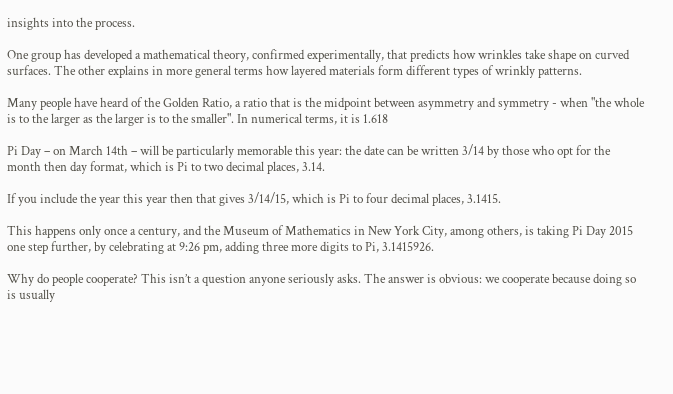insights into the process.

One group has developed a mathematical theory, confirmed experimentally, that predicts how wrinkles take shape on curved surfaces. The other explains in more general terms how layered materials form different types of wrinkly patterns.

Many people have heard of the Golden Ratio, a ratio that is the midpoint between asymmetry and symmetry - when "the whole is to the larger as the larger is to the smaller". In numerical terms, it is 1.618

Pi Day – on March 14th – will be particularly memorable this year: the date can be written 3/14 by those who opt for the month then day format, which is Pi to two decimal places, 3.14.

If you include the year this year then that gives 3/14/15, which is Pi to four decimal places, 3.1415.

This happens only once a century, and the Museum of Mathematics in New York City, among others, is taking Pi Day 2015 one step further, by celebrating at 9:26 pm, adding three more digits to Pi, 3.1415926.

Why do people cooperate? This isn’t a question anyone seriously asks. The answer is obvious: we cooperate because doing so is usually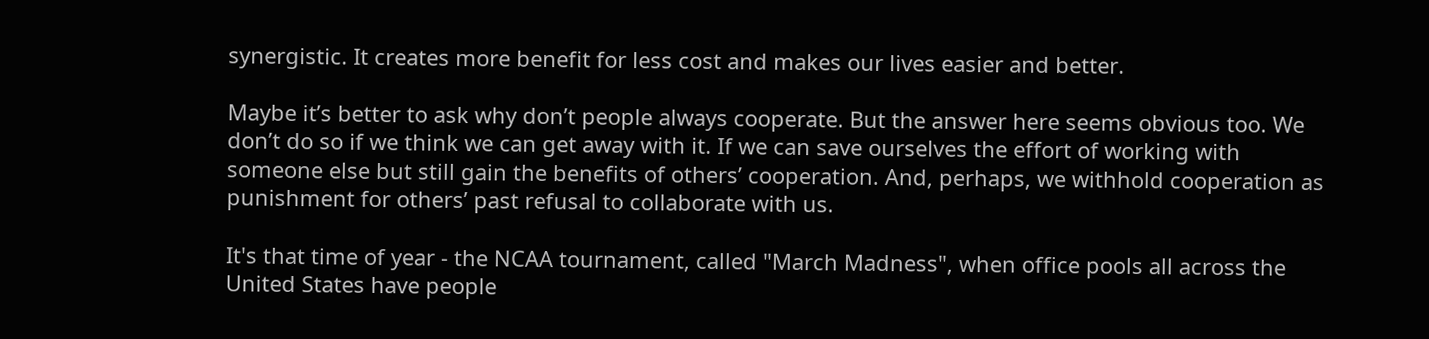synergistic. It creates more benefit for less cost and makes our lives easier and better.

Maybe it’s better to ask why don’t people always cooperate. But the answer here seems obvious too. We don’t do so if we think we can get away with it. If we can save ourselves the effort of working with someone else but still gain the benefits of others’ cooperation. And, perhaps, we withhold cooperation as punishment for others’ past refusal to collaborate with us.

It's that time of year - the NCAA tournament, called "March Madness", when office pools all across the United States have people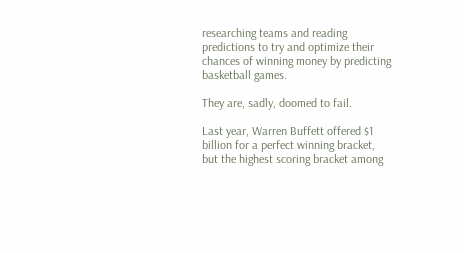researching teams and reading predictions to try and optimize their chances of winning money by predicting basketball games.

They are, sadly, doomed to fail.

Last year, Warren Buffett offered $1 billion for a perfect winning bracket, but the highest scoring bracket among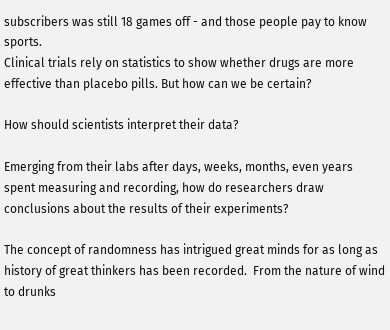subscribers was still 18 games off - and those people pay to know sports.
Clinical trials rely on statistics to show whether drugs are more effective than placebo pills. But how can we be certain?

How should scientists interpret their data?

Emerging from their labs after days, weeks, months, even years spent measuring and recording, how do researchers draw conclusions about the results of their experiments?

The concept of randomness has intrigued great minds for as long as history of great thinkers has been recorded.  From the nature of wind to drunks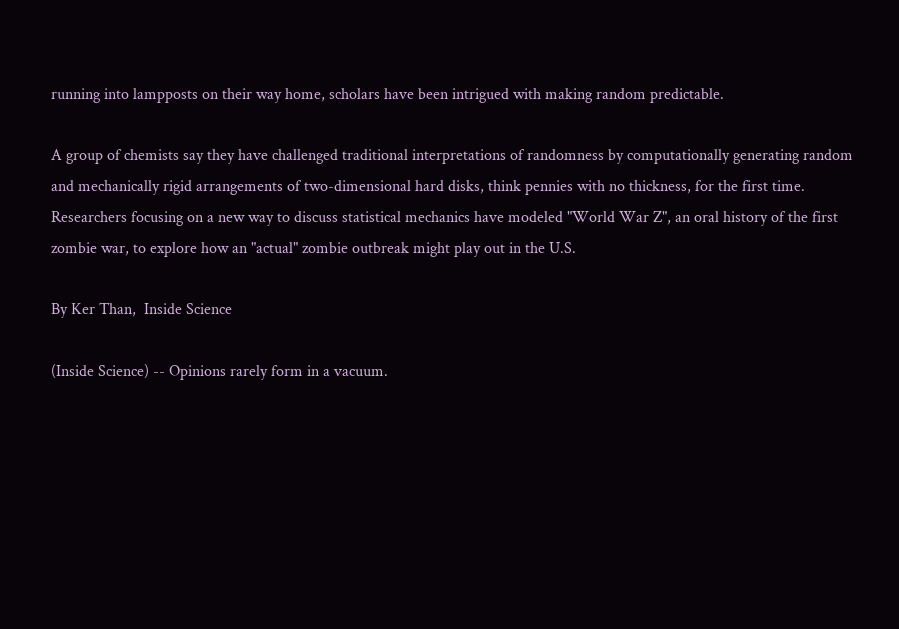running into lampposts on their way home, scholars have been intrigued with making random predictable.

A group of chemists say they have challenged traditional interpretations of randomness by computationally generating random and mechanically rigid arrangements of two-dimensional hard disks, think pennies with no thickness, for the first time.
Researchers focusing on a new way to discuss statistical mechanics have modeled "World War Z", an oral history of the first zombie war, to explore how an "actual" zombie outbreak might play out in the U.S.

By Ker Than,  Inside Science

(Inside Science) -- Opinions rarely form in a vacuum.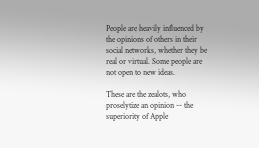People are heavily influenced by the opinions of others in their social networks, whether they be real or virtual. Some people are not open to new ideas.

These are the zealots, who proselytize an opinion -- the superiority of Apple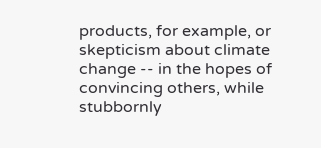products, for example, or skepticism about climate change -- in the hopes of convincing others, while stubbornly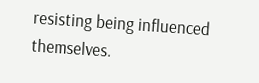resisting being influenced themselves.